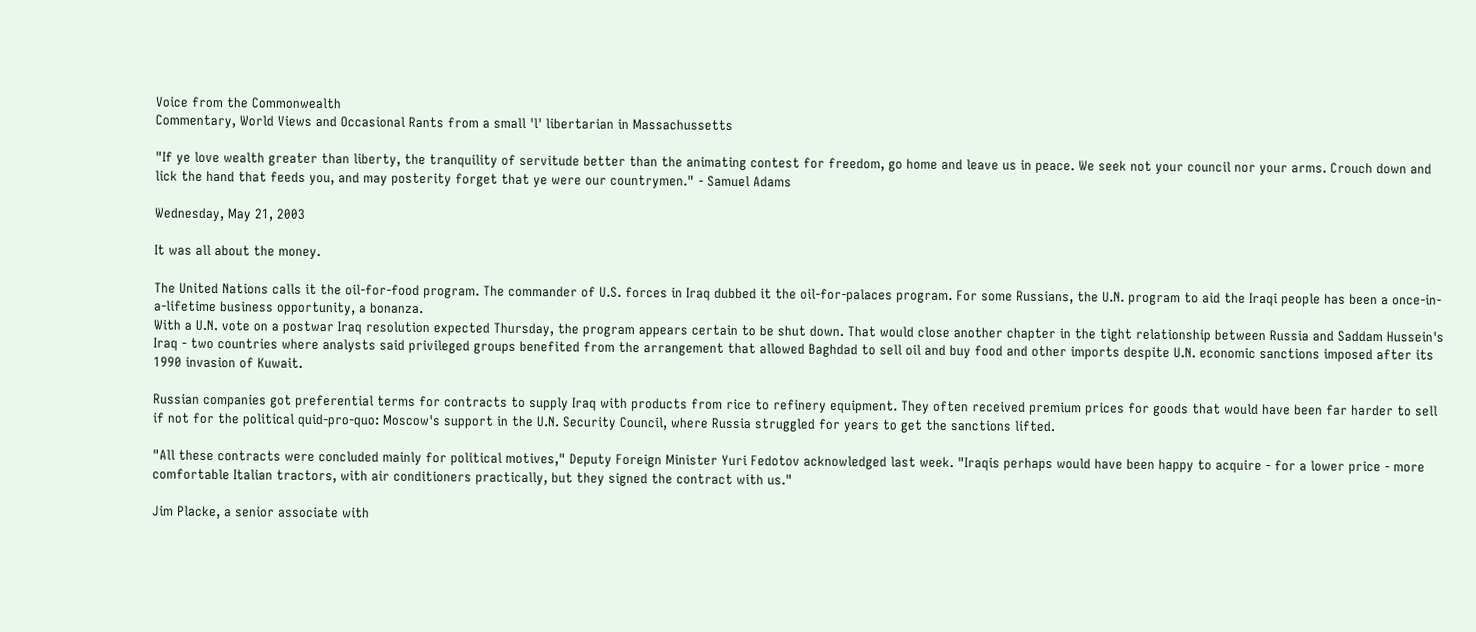Voice from the Commonwealth
Commentary, World Views and Occasional Rants from a small 'l' libertarian in Massachussetts

"If ye love wealth greater than liberty, the tranquility of servitude better than the animating contest for freedom, go home and leave us in peace. We seek not your council nor your arms. Crouch down and lick the hand that feeds you, and may posterity forget that ye were our countrymen." - Samuel Adams

Wednesday, May 21, 2003

It was all about the money.

The United Nations calls it the oil-for-food program. The commander of U.S. forces in Iraq dubbed it the oil-for-palaces program. For some Russians, the U.N. program to aid the Iraqi people has been a once-in-a-lifetime business opportunity, a bonanza.
With a U.N. vote on a postwar Iraq resolution expected Thursday, the program appears certain to be shut down. That would close another chapter in the tight relationship between Russia and Saddam Hussein's Iraq - two countries where analysts said privileged groups benefited from the arrangement that allowed Baghdad to sell oil and buy food and other imports despite U.N. economic sanctions imposed after its 1990 invasion of Kuwait.

Russian companies got preferential terms for contracts to supply Iraq with products from rice to refinery equipment. They often received premium prices for goods that would have been far harder to sell if not for the political quid-pro-quo: Moscow's support in the U.N. Security Council, where Russia struggled for years to get the sanctions lifted.

"All these contracts were concluded mainly for political motives," Deputy Foreign Minister Yuri Fedotov acknowledged last week. "Iraqis perhaps would have been happy to acquire - for a lower price - more comfortable Italian tractors, with air conditioners practically, but they signed the contract with us."

Jim Placke, a senior associate with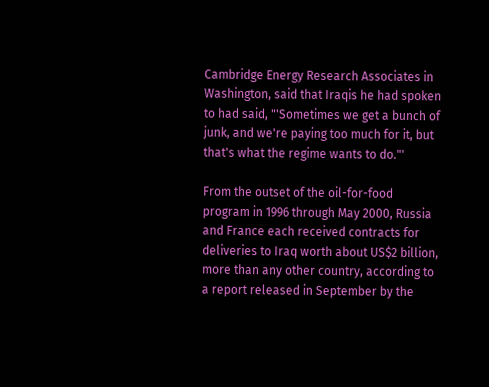Cambridge Energy Research Associates in Washington, said that Iraqis he had spoken to had said, "'Sometimes we get a bunch of junk, and we're paying too much for it, but that's what the regime wants to do."'

From the outset of the oil-for-food program in 1996 through May 2000, Russia and France each received contracts for deliveries to Iraq worth about US$2 billion, more than any other country, according to a report released in September by the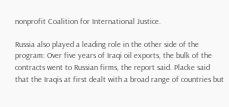nonprofit Coalition for International Justice.

Russia also played a leading role in the other side of the program: Over five years of Iraqi oil exports, the bulk of the contracts went to Russian firms, the report said. Placke said that the Iraqis at first dealt with a broad range of countries but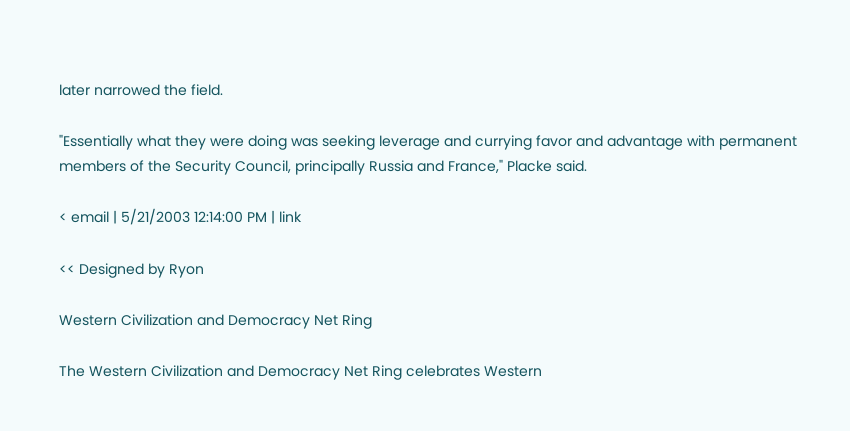later narrowed the field.

"Essentially what they were doing was seeking leverage and currying favor and advantage with permanent members of the Security Council, principally Russia and France," Placke said.

< email | 5/21/2003 12:14:00 PM | link

<< Designed by Ryon

Western Civilization and Democracy Net Ring

The Western Civilization and Democracy Net Ring celebrates Western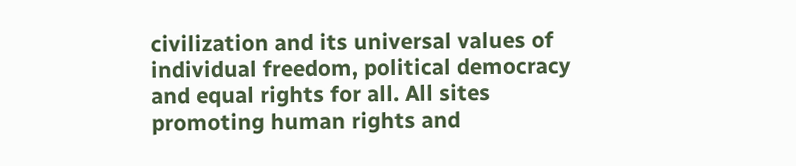civilization and its universal values of individual freedom, political democracy and equal rights for all. All sites promoting human rights and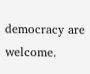democracy are welcome.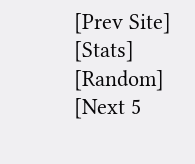[Prev Site] [Stats] [Random] [Next 5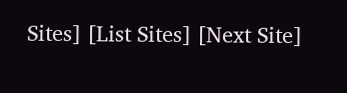Sites] [List Sites] [Next Site]